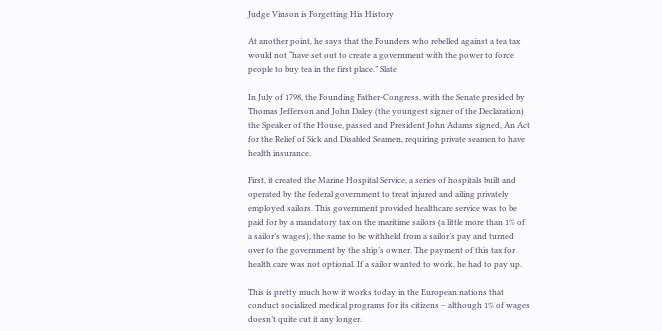Judge Vinson is Forgetting His History

At another point, he says that the Founders who rebelled against a tea tax would not “have set out to create a government with the power to force people to buy tea in the first place.” Slate

In July of 1798, the Founding Father-Congress, with the Senate presided by Thomas Jefferson and John Daley (the youngest signer of the Declaration) the Speaker of the House, passed and President John Adams signed, An Act for the Relief of Sick and Disabled Seamen, requiring private seamen to have health insurance.

First, it created the Marine Hospital Service, a series of hospitals built and operated by the federal government to treat injured and ailing privately employed sailors. This government provided healthcare service was to be paid for by a mandatory tax on the maritime sailors (a little more than 1% of a sailor’s wages), the same to be withheld from a sailor’s pay and turned over to the government by the ship’s owner. The payment of this tax for health care was not optional. If a sailor wanted to work, he had to pay up.

This is pretty much how it works today in the European nations that conduct socialized medical programs for its citizens – although 1% of wages doesn’t quite cut it any longer.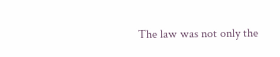The law was not only the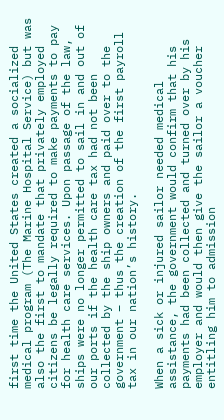first time the United States created a socialized medical program (The Marine Hospital Service) but was also the first to mandate that privately employed citizens be legally required to make payments to pay for health care services. Upon passage of the law, ships were no longer permitted to sail in and out of our ports if the health care tax had not been collected by the ship owners and paid over to the government – thus the creation of the first payroll tax in our nation’s history.

When a sick or injured sailor needed medical assistance, the government would confirm that his payments had been collected and turned over by his employer and would then give the sailor a voucher entitling him to admission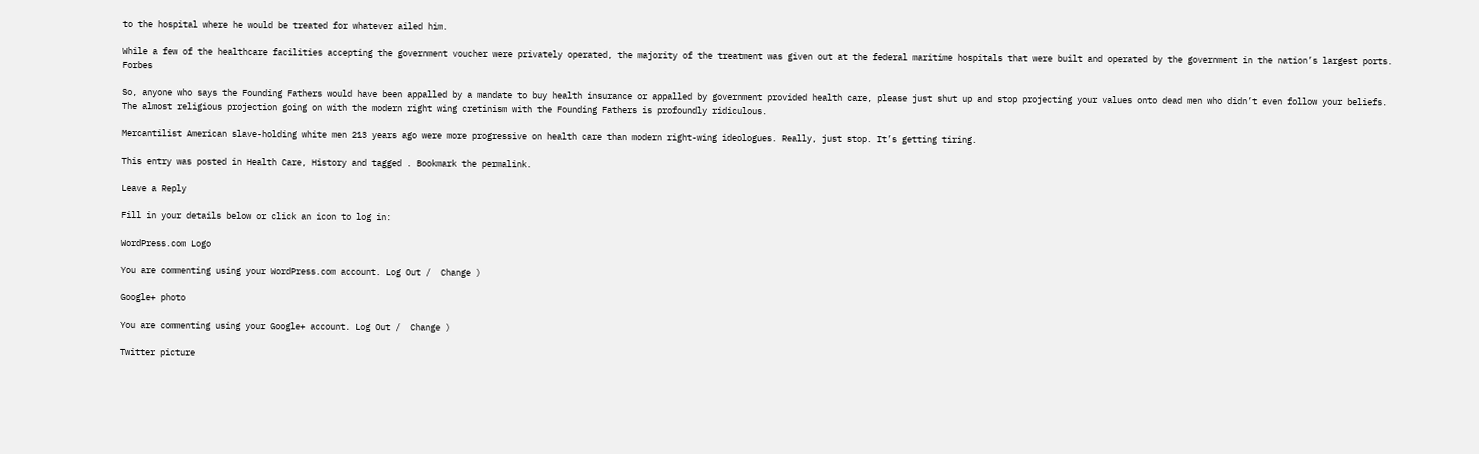to the hospital where he would be treated for whatever ailed him.

While a few of the healthcare facilities accepting the government voucher were privately operated, the majority of the treatment was given out at the federal maritime hospitals that were built and operated by the government in the nation’s largest ports. Forbes

So, anyone who says the Founding Fathers would have been appalled by a mandate to buy health insurance or appalled by government provided health care, please just shut up and stop projecting your values onto dead men who didn’t even follow your beliefs. The almost religious projection going on with the modern right wing cretinism with the Founding Fathers is profoundly ridiculous.

Mercantilist American slave-holding white men 213 years ago were more progressive on health care than modern right-wing ideologues. Really, just stop. It’s getting tiring.

This entry was posted in Health Care, History and tagged . Bookmark the permalink.

Leave a Reply

Fill in your details below or click an icon to log in:

WordPress.com Logo

You are commenting using your WordPress.com account. Log Out /  Change )

Google+ photo

You are commenting using your Google+ account. Log Out /  Change )

Twitter picture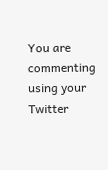You are commenting using your Twitter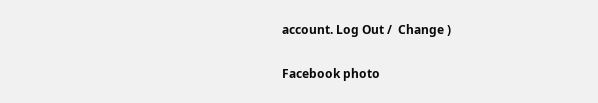account. Log Out /  Change )

Facebook photo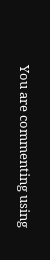You are commenting using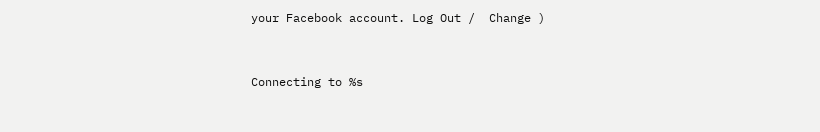your Facebook account. Log Out /  Change )


Connecting to %s